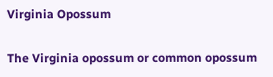Virginia Opossum

The Virginia opossum or common opossum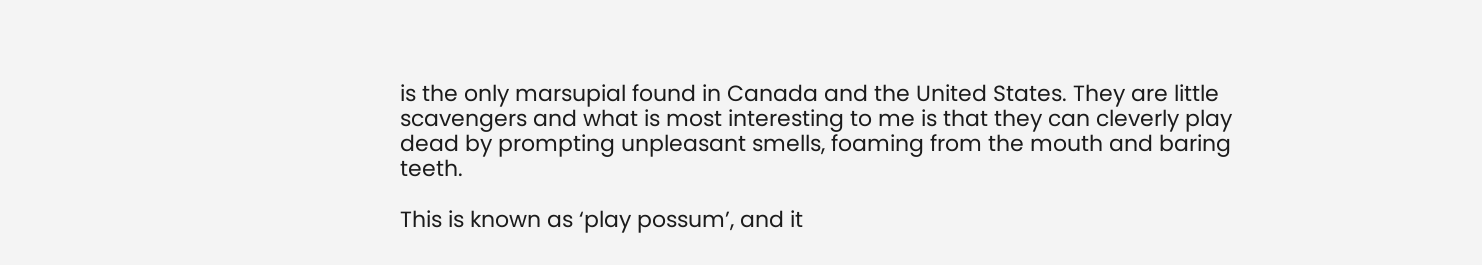is the only marsupial found in Canada and the United States. They are little scavengers and what is most interesting to me is that they can cleverly play dead by prompting unpleasant smells, foaming from the mouth and baring teeth.

This is known as ‘play possum’, and it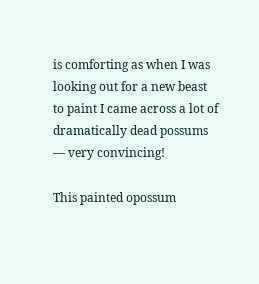is comforting as when I was looking out for a new beast to paint I came across a lot of dramatically dead possums — very convincing!

This painted opossum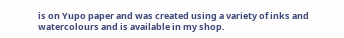is on Yupo paper and was created using a variety of inks and watercolours and is available in my shop.